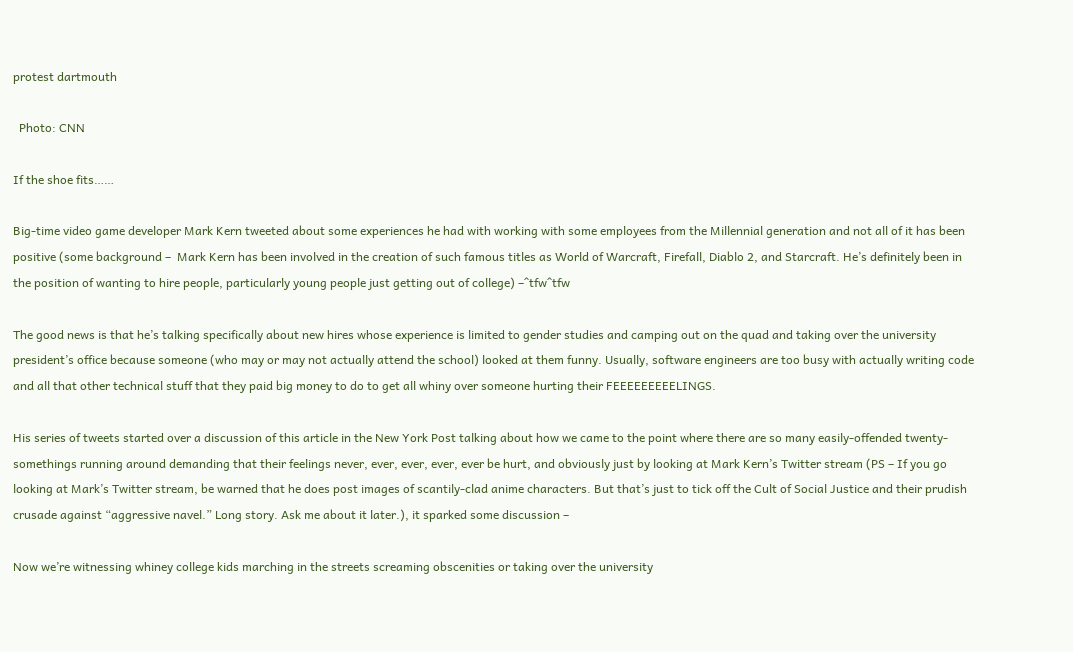protest dartmouth

  Photo: CNN

If the shoe fits……

Big-time video game developer Mark Kern tweeted about some experiences he had with working with some employees from the Millennial generation and not all of it has been positive (some background –  Mark Kern has been involved in the creation of such famous titles as World of Warcraft, Firefall, Diablo 2, and Starcraft. He’s definitely been in the position of wanting to hire people, particularly young people just getting out of college) –^tfw^tfw

The good news is that he’s talking specifically about new hires whose experience is limited to gender studies and camping out on the quad and taking over the university president’s office because someone (who may or may not actually attend the school) looked at them funny. Usually, software engineers are too busy with actually writing code and all that other technical stuff that they paid big money to do to get all whiny over someone hurting their FEEEEEEEEELINGS.

His series of tweets started over a discussion of this article in the New York Post talking about how we came to the point where there are so many easily-offended twenty-somethings running around demanding that their feelings never, ever, ever, ever, ever be hurt, and obviously just by looking at Mark Kern’s Twitter stream (PS – If you go looking at Mark’s Twitter stream, be warned that he does post images of scantily-clad anime characters. But that’s just to tick off the Cult of Social Justice and their prudish crusade against “aggressive navel.” Long story. Ask me about it later.), it sparked some discussion –

Now we’re witnessing whiney college kids marching in the streets screaming obscenities or taking over the university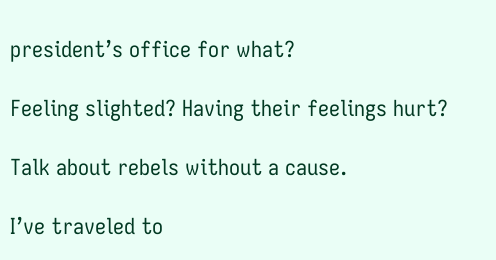president’s office for what?

Feeling slighted? Having their feelings hurt?

Talk about rebels without a cause.

I’ve traveled to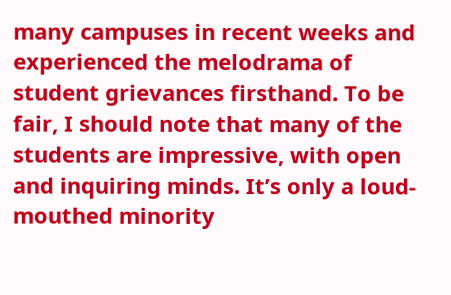many campuses in recent weeks and experienced the melodrama of student grievances firsthand. To be fair, I should note that many of the students are impressive, with open and inquiring minds. It’s only a loud-mouthed minority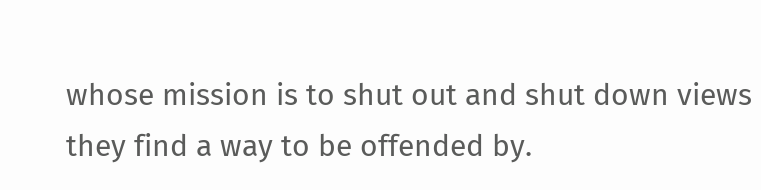whose mission is to shut out and shut down views they find a way to be offended by.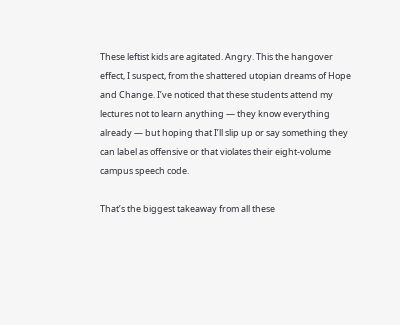These leftist kids are agitated. Angry. This the hangover effect, I suspect, from the shattered utopian dreams of Hope and Change. I’ve noticed that these students attend my lectures not to learn anything — they know everything already — but hoping that I’ll slip up or say something they can label as offensive or that violates their eight-volume campus speech code.

That’s the biggest takeaway from all these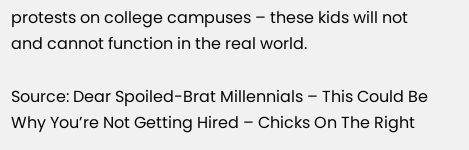protests on college campuses – these kids will not and cannot function in the real world.

Source: Dear Spoiled-Brat Millennials – This Could Be Why You’re Not Getting Hired – Chicks On The Right